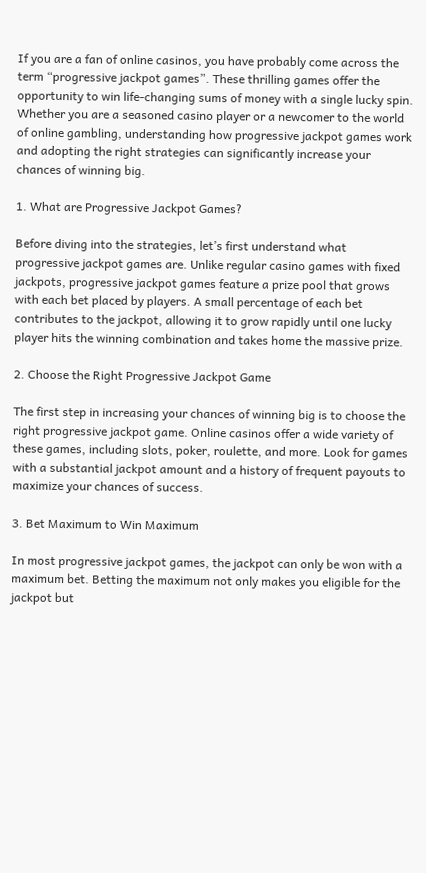If you are a fan of online casinos, you have probably come across the term “progressive jackpot games”. These thrilling games offer the opportunity to win life-changing sums of money with a single lucky spin. Whether you are a seasoned casino player or a newcomer to the world of online gambling, understanding how progressive jackpot games work and adopting the right strategies can significantly increase your chances of winning big.

1. What are Progressive Jackpot Games?

Before diving into the strategies, let’s first understand what progressive jackpot games are. Unlike regular casino games with fixed jackpots, progressive jackpot games feature a prize pool that grows with each bet placed by players. A small percentage of each bet contributes to the jackpot, allowing it to grow rapidly until one lucky player hits the winning combination and takes home the massive prize.

2. Choose the Right Progressive Jackpot Game

The first step in increasing your chances of winning big is to choose the right progressive jackpot game. Online casinos offer a wide variety of these games, including slots, poker, roulette, and more. Look for games with a substantial jackpot amount and a history of frequent payouts to maximize your chances of success.

3. Bet Maximum to Win Maximum

In most progressive jackpot games, the jackpot can only be won with a maximum bet. Betting the maximum not only makes you eligible for the jackpot but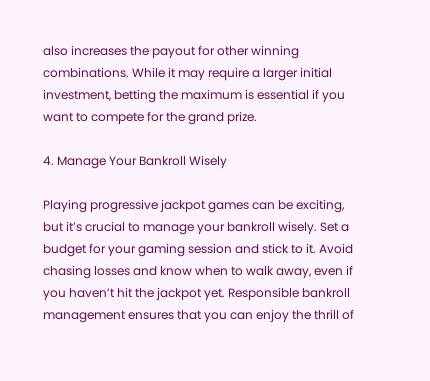also increases the payout for other winning combinations. While it may require a larger initial investment, betting the maximum is essential if you want to compete for the grand prize.

4. Manage Your Bankroll Wisely

Playing progressive jackpot games can be exciting, but it’s crucial to manage your bankroll wisely. Set a budget for your gaming session and stick to it. Avoid chasing losses and know when to walk away, even if you haven’t hit the jackpot yet. Responsible bankroll management ensures that you can enjoy the thrill of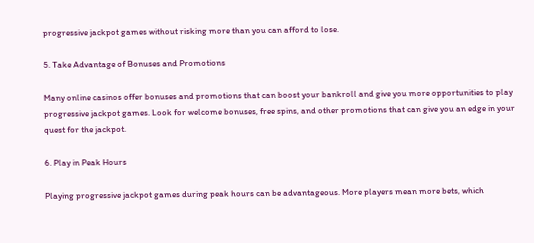progressive jackpot games without risking more than you can afford to lose.

5. Take Advantage of Bonuses and Promotions

Many online casinos offer bonuses and promotions that can boost your bankroll and give you more opportunities to play progressive jackpot games. Look for welcome bonuses, free spins, and other promotions that can give you an edge in your quest for the jackpot.

6. Play in Peak Hours

Playing progressive jackpot games during peak hours can be advantageous. More players mean more bets, which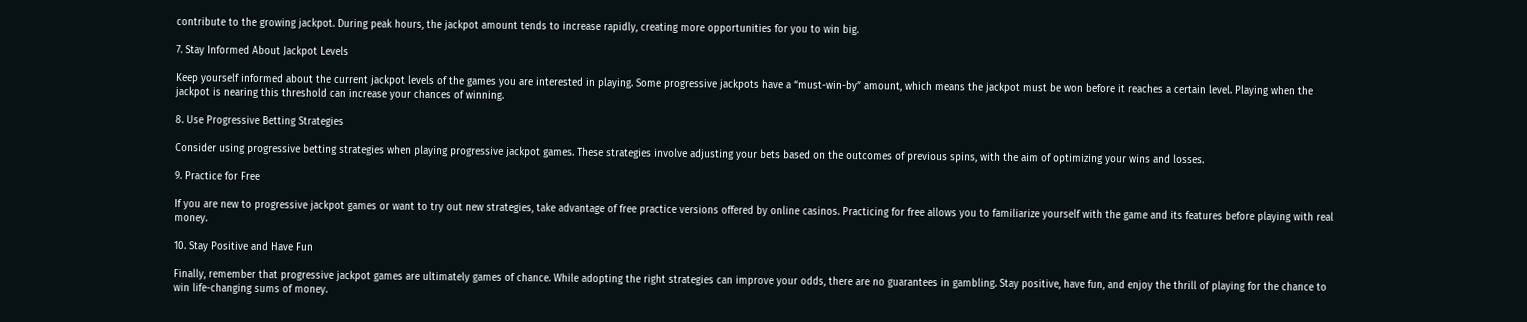contribute to the growing jackpot. During peak hours, the jackpot amount tends to increase rapidly, creating more opportunities for you to win big.

7. Stay Informed About Jackpot Levels

Keep yourself informed about the current jackpot levels of the games you are interested in playing. Some progressive jackpots have a “must-win-by” amount, which means the jackpot must be won before it reaches a certain level. Playing when the jackpot is nearing this threshold can increase your chances of winning.

8. Use Progressive Betting Strategies

Consider using progressive betting strategies when playing progressive jackpot games. These strategies involve adjusting your bets based on the outcomes of previous spins, with the aim of optimizing your wins and losses.

9. Practice for Free

If you are new to progressive jackpot games or want to try out new strategies, take advantage of free practice versions offered by online casinos. Practicing for free allows you to familiarize yourself with the game and its features before playing with real money.

10. Stay Positive and Have Fun

Finally, remember that progressive jackpot games are ultimately games of chance. While adopting the right strategies can improve your odds, there are no guarantees in gambling. Stay positive, have fun, and enjoy the thrill of playing for the chance to win life-changing sums of money.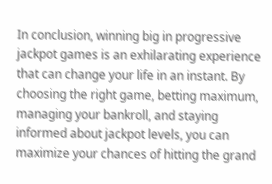In conclusion, winning big in progressive jackpot games is an exhilarating experience that can change your life in an instant. By choosing the right game, betting maximum, managing your bankroll, and staying informed about jackpot levels, you can maximize your chances of hitting the grand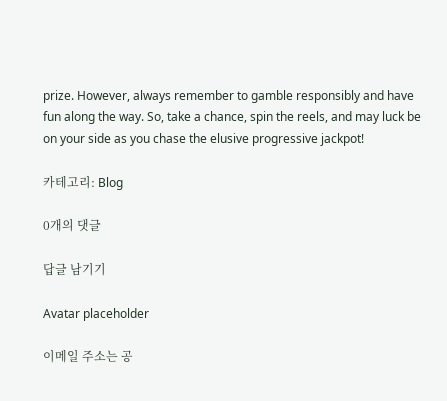prize. However, always remember to gamble responsibly and have fun along the way. So, take a chance, spin the reels, and may luck be on your side as you chase the elusive progressive jackpot!

카테고리: Blog

0개의 댓글

답글 남기기

Avatar placeholder

이메일 주소는 공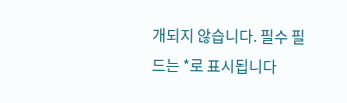개되지 않습니다. 필수 필드는 *로 표시됩니다